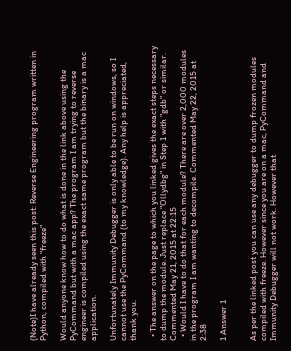(Note)I have already seen this post: Reverse Engineering program written in Python, compiled with "freeze"

Would anyone know how to do what is done in the link above using the PyCommand but with a mac app? The program I am trying to reverse engineer is compiled using the exact same program but the binary is a mac application.

Unfortunately Immunity Debugger is only able to be run on windows, so I cannot use the PyCommand (to my knowledge). Any help is appreciated, thank you.

  • The answer on the page to which you linked gives the exact steps necessary to dump the module. Just replace "Ollydbg" in Step 1 with "gdb" or similar. Commented May 21, 2015 at 22:15
  • Would I have to do that for each module? There are over 2,000 modules in the program I am wanting to decompile. Commented May 22, 2015 at 2:38

1 Answer 1


As per the linked post you can use any debugger to dump frozen modules compiled with freeze. However since you are on a mac, PyCommand and Immunity Debugger will not work. However that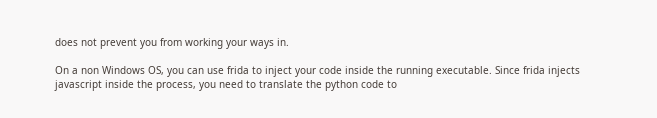does not prevent you from working your ways in.

On a non Windows OS, you can use frida to inject your code inside the running executable. Since frida injects javascript inside the process, you need to translate the python code to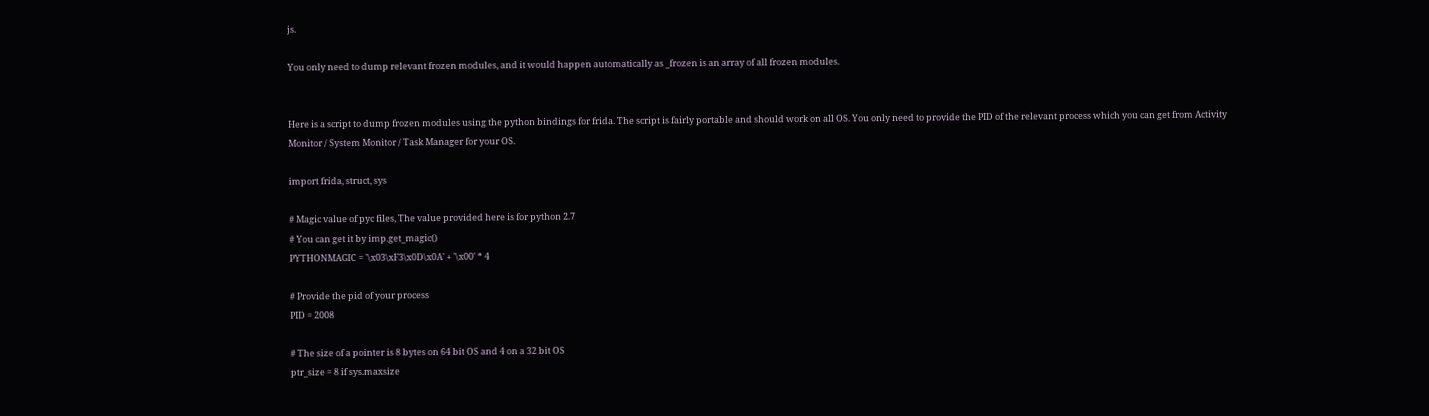js.

You only need to dump relevant frozen modules, and it would happen automatically as _frozen is an array of all frozen modules.


Here is a script to dump frozen modules using the python bindings for frida. The script is fairly portable and should work on all OS. You only need to provide the PID of the relevant process which you can get from Activity Monitor / System Monitor / Task Manager for your OS.

import frida, struct, sys

# Magic value of pyc files, The value provided here is for python 2.7
# You can get it by imp.get_magic()
PYTHONMAGIC = '\x03\xF3\x0D\x0A' + '\x00' * 4

# Provide the pid of your process
PID = 2008

# The size of a pointer is 8 bytes on 64 bit OS and 4 on a 32 bit OS
ptr_size = 8 if sys.maxsize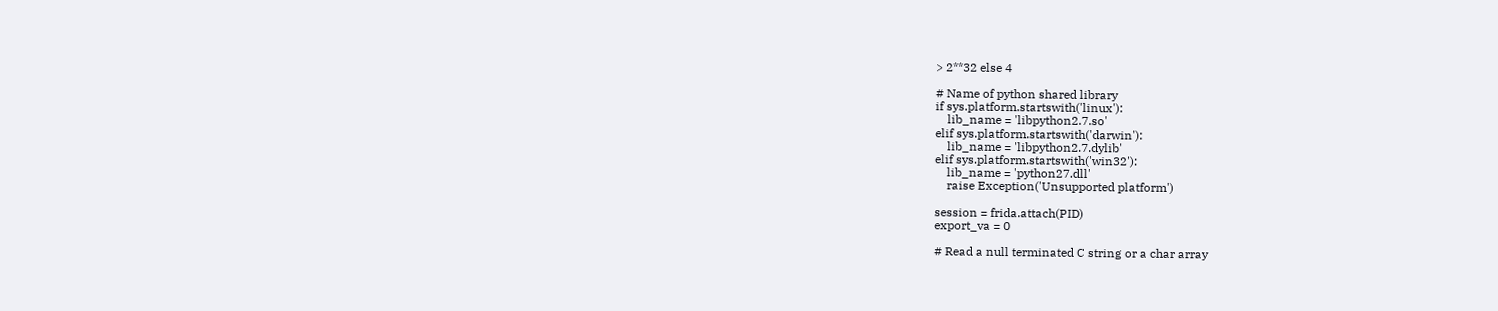> 2**32 else 4

# Name of python shared library
if sys.platform.startswith('linux'):
    lib_name = 'libpython2.7.so'
elif sys.platform.startswith('darwin'):
    lib_name = 'libpython2.7.dylib'
elif sys.platform.startswith('win32'):
    lib_name = 'python27.dll'
    raise Exception('Unsupported platform')

session = frida.attach(PID)
export_va = 0

# Read a null terminated C string or a char array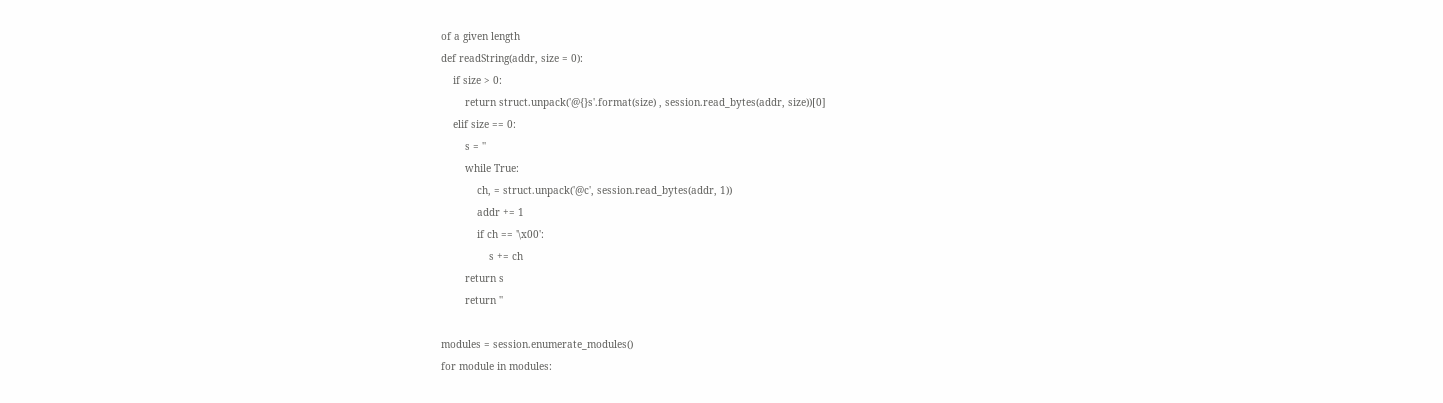of a given length
def readString(addr, size = 0):
    if size > 0:
        return struct.unpack('@{}s'.format(size) , session.read_bytes(addr, size))[0]
    elif size == 0:
        s = ''
        while True:
            ch, = struct.unpack('@c', session.read_bytes(addr, 1))
            addr += 1
            if ch == '\x00':
                s += ch
        return s
        return ''

modules = session.enumerate_modules()
for module in modules: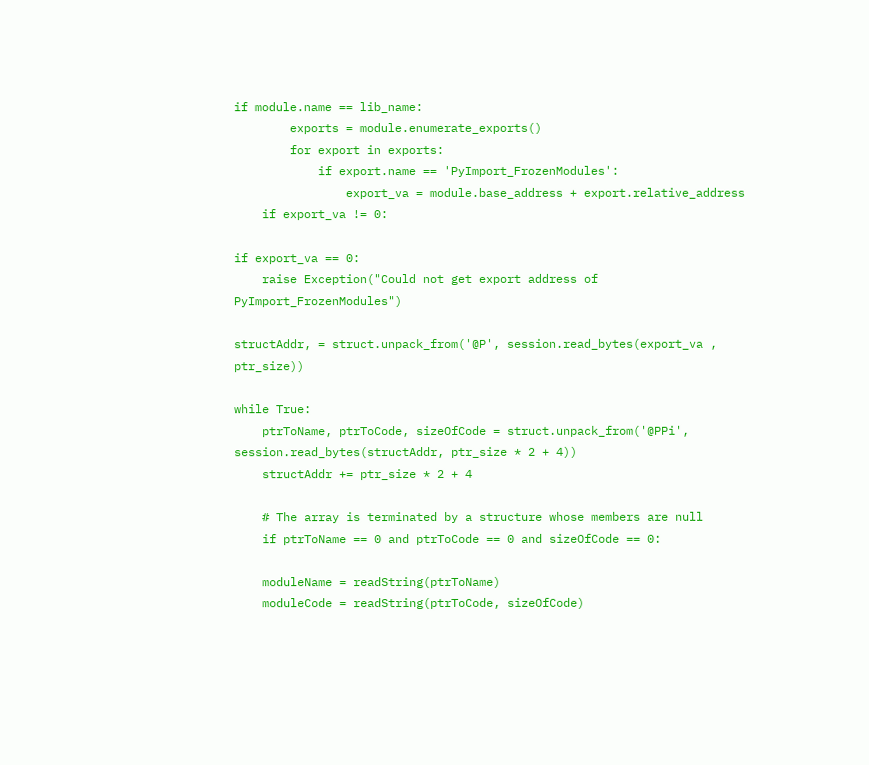if module.name == lib_name:
        exports = module.enumerate_exports()
        for export in exports:
            if export.name == 'PyImport_FrozenModules':
                export_va = module.base_address + export.relative_address
    if export_va != 0:

if export_va == 0:
    raise Exception("Could not get export address of PyImport_FrozenModules")

structAddr, = struct.unpack_from('@P', session.read_bytes(export_va , ptr_size))

while True:
    ptrToName, ptrToCode, sizeOfCode = struct.unpack_from('@PPi', session.read_bytes(structAddr, ptr_size * 2 + 4))
    structAddr += ptr_size * 2 + 4

    # The array is terminated by a structure whose members are null
    if ptrToName == 0 and ptrToCode == 0 and sizeOfCode == 0:

    moduleName = readString(ptrToName)
    moduleCode = readString(ptrToCode, sizeOfCode)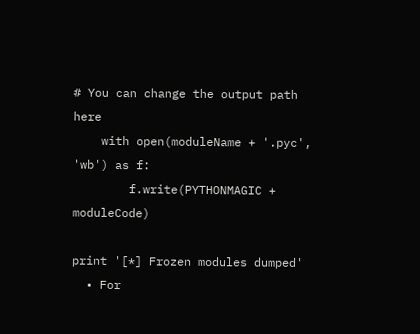# You can change the output path here
    with open(moduleName + '.pyc', 'wb') as f:
        f.write(PYTHONMAGIC + moduleCode)

print '[*] Frozen modules dumped'
  • For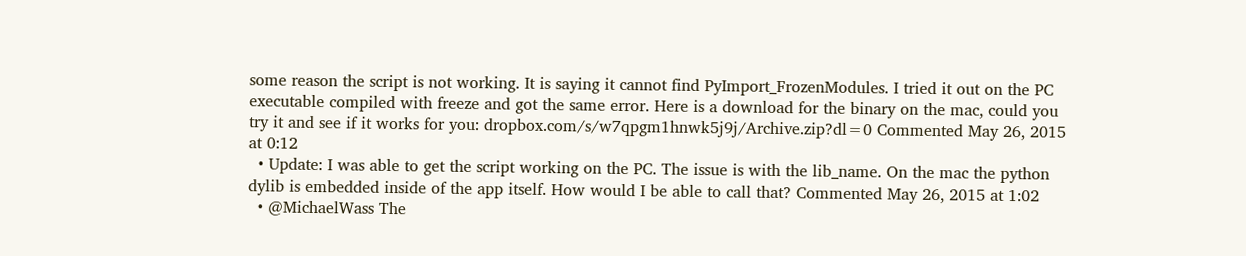some reason the script is not working. It is saying it cannot find PyImport_FrozenModules. I tried it out on the PC executable compiled with freeze and got the same error. Here is a download for the binary on the mac, could you try it and see if it works for you: dropbox.com/s/w7qpgm1hnwk5j9j/Archive.zip?dl=0 Commented May 26, 2015 at 0:12
  • Update: I was able to get the script working on the PC. The issue is with the lib_name. On the mac the python dylib is embedded inside of the app itself. How would I be able to call that? Commented May 26, 2015 at 1:02
  • @MichaelWass The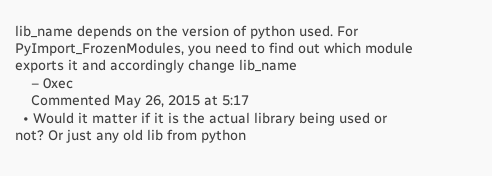lib_name depends on the version of python used. For PyImport_FrozenModules, you need to find out which module exports it and accordingly change lib_name
    – 0xec
    Commented May 26, 2015 at 5:17
  • Would it matter if it is the actual library being used or not? Or just any old lib from python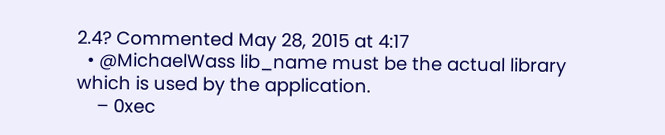2.4? Commented May 28, 2015 at 4:17
  • @MichaelWass lib_name must be the actual library which is used by the application.
    – 0xec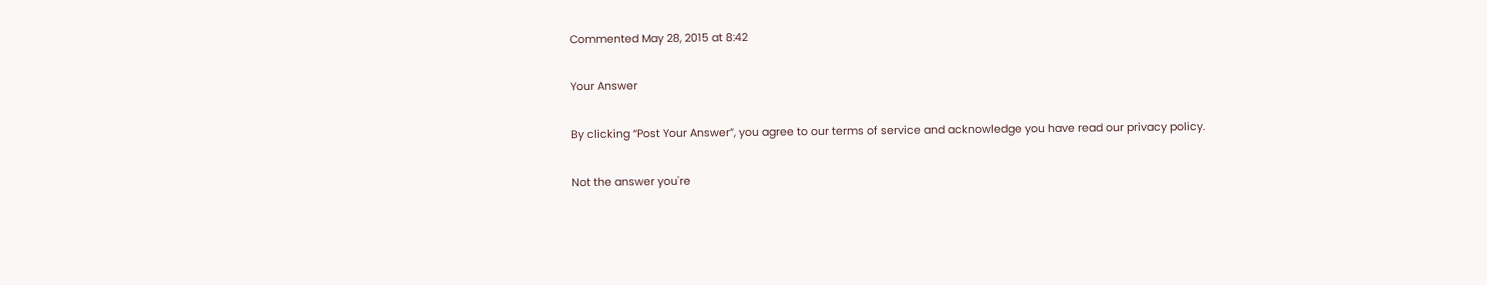Commented May 28, 2015 at 8:42

Your Answer

By clicking “Post Your Answer”, you agree to our terms of service and acknowledge you have read our privacy policy.

Not the answer you're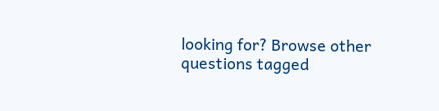looking for? Browse other questions tagged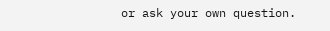or ask your own question.